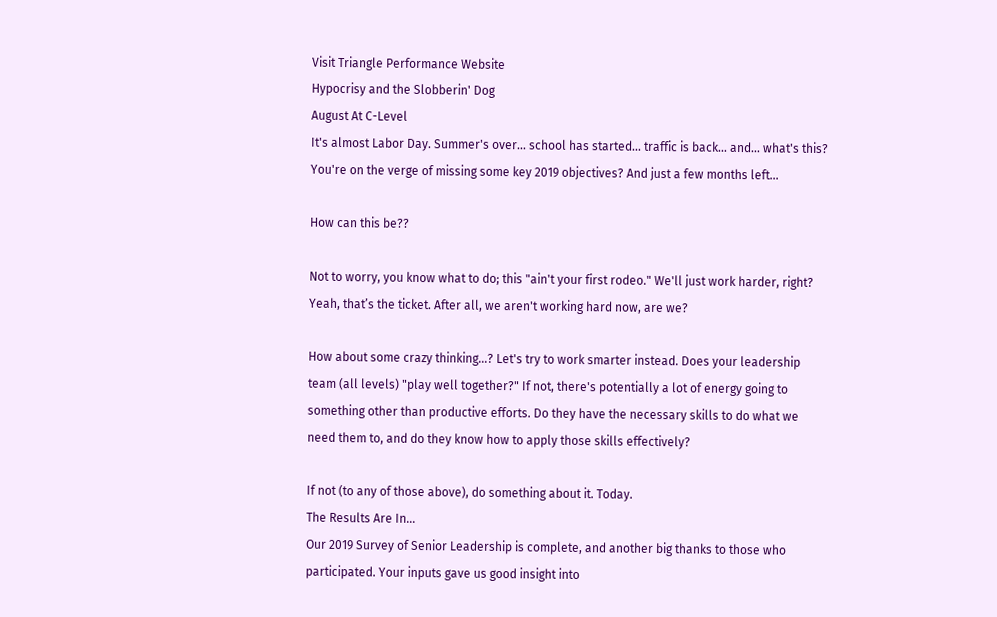Visit Triangle Performance Website
Hypocrisy and the Slobberin' Dog
August At C-Level
It's almost Labor Day. Summer's over... school has started... traffic is back... and... what's this? You're on the verge of missing some key 2019 objectives? And just a few months left...

How can this be??

Not to worry, you know what to do; this "ain't your first rodeo." We'll just work harder, right? Yeah, that’s the ticket. After all, we aren't working hard now, are we?

How about some crazy thinking...? Let's try to work smarter instead. Does your leadership team (all levels) "play well together?" If not, there's potentially a lot of energy going to something other than productive efforts. Do they have the necessary skills to do what we need them to, and do they know how to apply those skills effectively?

If not (to any of those above), do something about it. Today.
The Results Are In...
Our 2019 Survey of Senior Leadership is complete, and another big thanks to those who participated. Your inputs gave us good insight into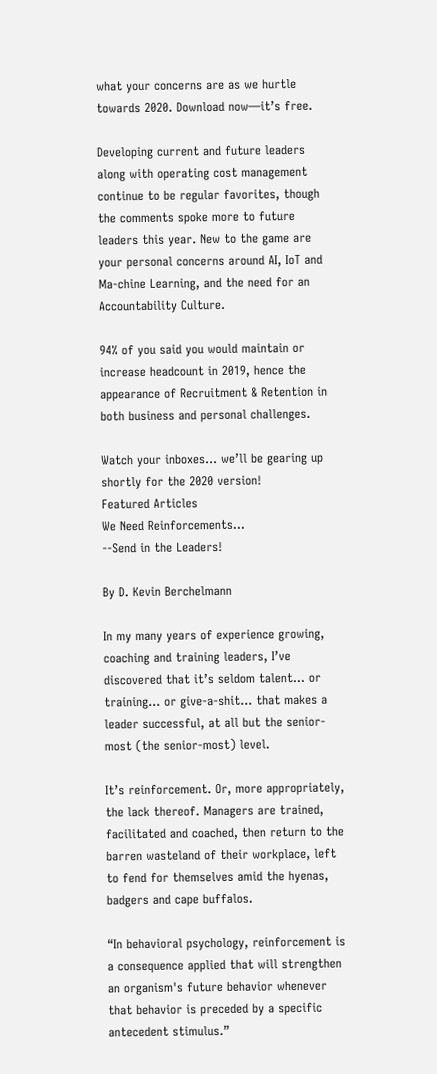what your concerns are as we hurtle towards 2020. Download now—it’s free.

Developing current and future leaders along with operating cost management continue to be regular favorites, though the comments spoke more to future leaders this year. New to the game are your personal concerns around AI, IoT and Ma-chine Learning, and the need for an Accountability Culture.

94% of you said you would maintain or increase headcount in 2019, hence the appearance of Recruitment & Retention in both business and personal challenges.

Watch your inboxes... we’ll be gearing up shortly for the 2020 version!
Featured Articles
We Need Reinforcements...
--Send in the Leaders!

By D. Kevin Berchelmann

In my many years of experience growing, coaching and training leaders, I’ve discovered that it’s seldom talent... or training... or give-a-shit... that makes a leader successful, at all but the senior-most (the senior-most) level.

It’s reinforcement. Or, more appropriately, the lack thereof. Managers are trained, facilitated and coached, then return to the barren wasteland of their workplace, left to fend for themselves amid the hyenas, badgers and cape buffalos.

“In behavioral psychology, reinforcement is a consequence applied that will strengthen an organism's future behavior whenever that behavior is preceded by a specific antecedent stimulus.”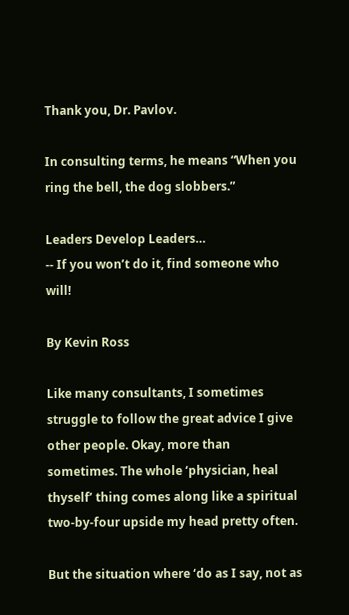Thank you, Dr. Pavlov.

In consulting terms, he means “When you ring the bell, the dog slobbers.”

Leaders Develop Leaders…
-- If you won’t do it, find someone who will!

By Kevin Ross

Like many consultants, I sometimes struggle to follow the great advice I give other people. Okay, more than sometimes. The whole ‘physician, heal thyself’ thing comes along like a spiritual two-by-four upside my head pretty often.

But the situation where ‘do as I say, not as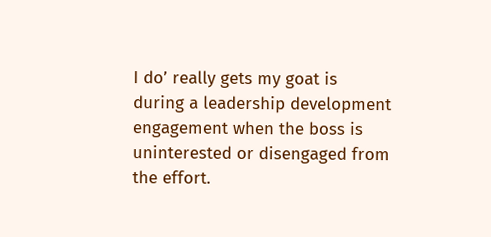I do’ really gets my goat is during a leadership development engagement when the boss is uninterested or disengaged from the effort.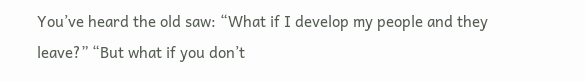You’ve heard the old saw: “What if I develop my people and they leave?” “But what if you don’t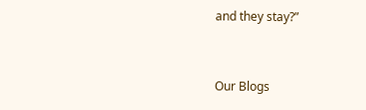and they stay?”


Our Blogs